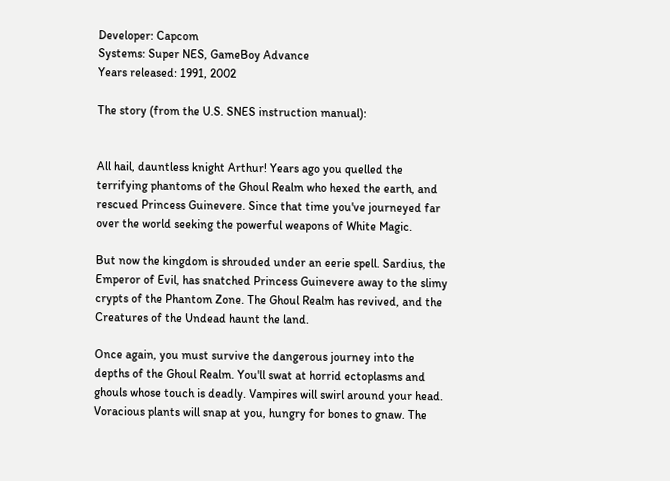Developer: Capcom
Systems: Super NES, GameBoy Advance
Years released: 1991, 2002

The story (from the U.S. SNES instruction manual):


All hail, dauntless knight Arthur! Years ago you quelled the terrifying phantoms of the Ghoul Realm who hexed the earth, and rescued Princess Guinevere. Since that time you've journeyed far over the world seeking the powerful weapons of White Magic.

But now the kingdom is shrouded under an eerie spell. Sardius, the Emperor of Evil, has snatched Princess Guinevere away to the slimy crypts of the Phantom Zone. The Ghoul Realm has revived, and the Creatures of the Undead haunt the land.

Once again, you must survive the dangerous journey into the depths of the Ghoul Realm. You'll swat at horrid ectoplasms and ghouls whose touch is deadly. Vampires will swirl around your head. Voracious plants will snap at you, hungry for bones to gnaw. The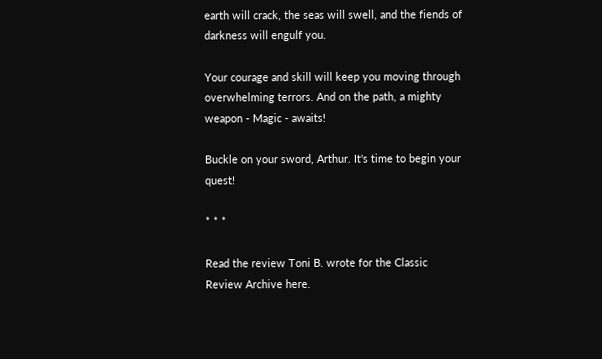earth will crack, the seas will swell, and the fiends of darkness will engulf you.

Your courage and skill will keep you moving through overwhelming terrors. And on the path, a mighty weapon - Magic - awaits!

Buckle on your sword, Arthur. It's time to begin your quest!

* * *

Read the review Toni B. wrote for the Classic Review Archive here.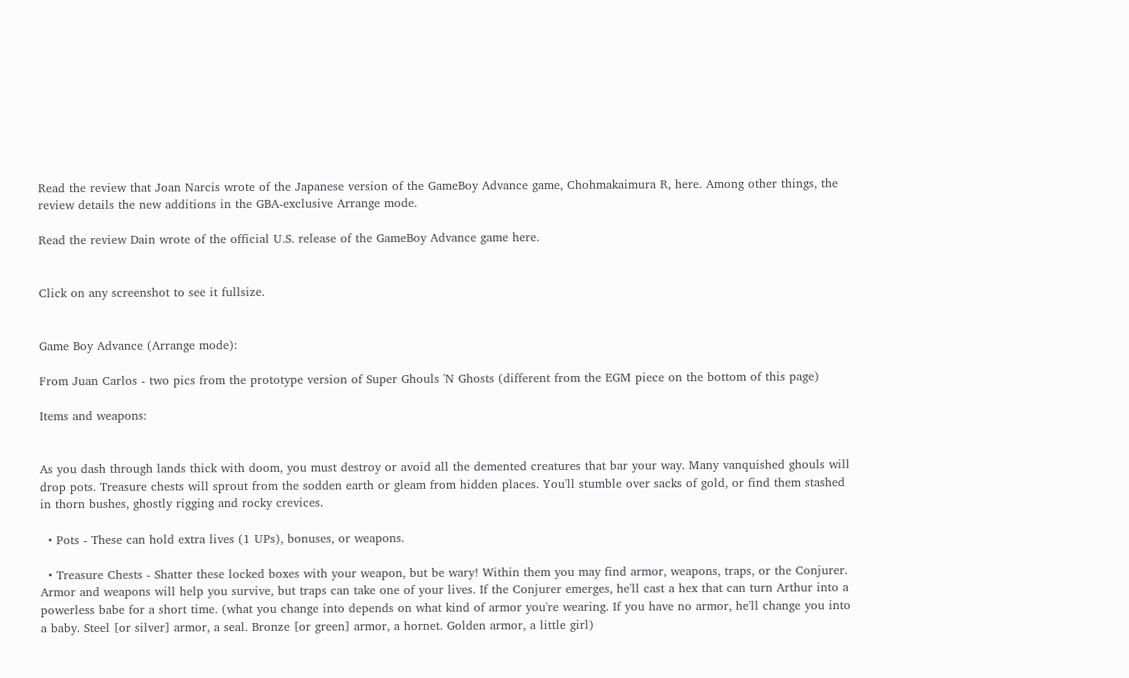Read the review that Joan Narcis wrote of the Japanese version of the GameBoy Advance game, Chohmakaimura R, here. Among other things, the review details the new additions in the GBA-exclusive Arrange mode.

Read the review Dain wrote of the official U.S. release of the GameBoy Advance game here.


Click on any screenshot to see it fullsize.


Game Boy Advance (Arrange mode):

From Juan Carlos - two pics from the prototype version of Super Ghouls 'N Ghosts (different from the EGM piece on the bottom of this page)

Items and weapons:


As you dash through lands thick with doom, you must destroy or avoid all the demented creatures that bar your way. Many vanquished ghouls will drop pots. Treasure chests will sprout from the sodden earth or gleam from hidden places. You'll stumble over sacks of gold, or find them stashed in thorn bushes, ghostly rigging and rocky crevices.

  • Pots - These can hold extra lives (1 UPs), bonuses, or weapons.

  • Treasure Chests - Shatter these locked boxes with your weapon, but be wary! Within them you may find armor, weapons, traps, or the Conjurer. Armor and weapons will help you survive, but traps can take one of your lives. If the Conjurer emerges, he'll cast a hex that can turn Arthur into a powerless babe for a short time. (what you change into depends on what kind of armor you're wearing. If you have no armor, he'll change you into a baby. Steel [or silver] armor, a seal. Bronze [or green] armor, a hornet. Golden armor, a little girl)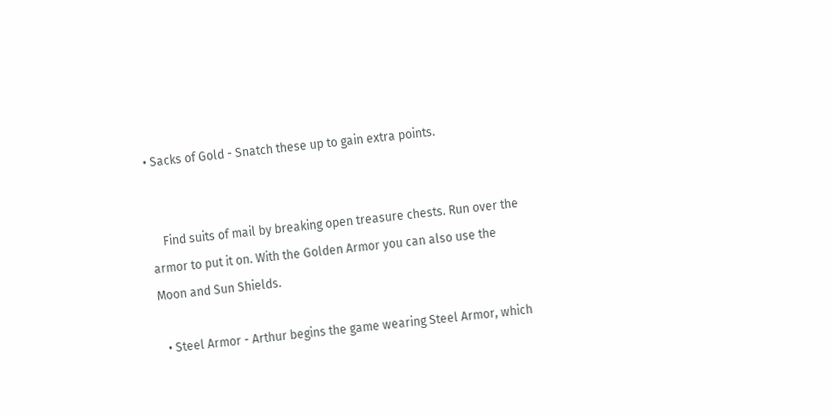• Sacks of Gold - Snatch these up to gain extra points.


    Find suits of mail by breaking open treasure chests. Run over the armor to put it on. With the Golden Armor you can also use the Moon and Sun Shields.

  • Steel Armor - Arthur begins the game wearing Steel Armor, which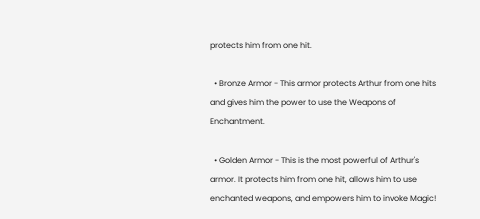protects him from one hit.

  • Bronze Armor - This armor protects Arthur from one hits and gives him the power to use the Weapons of Enchantment.

  • Golden Armor - This is the most powerful of Arthur's armor. It protects him from one hit, allows him to use enchanted weapons, and empowers him to invoke Magic!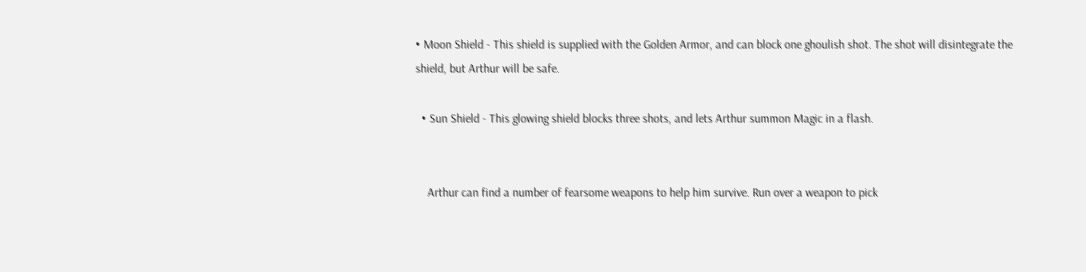• Moon Shield - This shield is supplied with the Golden Armor, and can block one ghoulish shot. The shot will disintegrate the shield, but Arthur will be safe.

  • Sun Shield - This glowing shield blocks three shots, and lets Arthur summon Magic in a flash.


    Arthur can find a number of fearsome weapons to help him survive. Run over a weapon to pick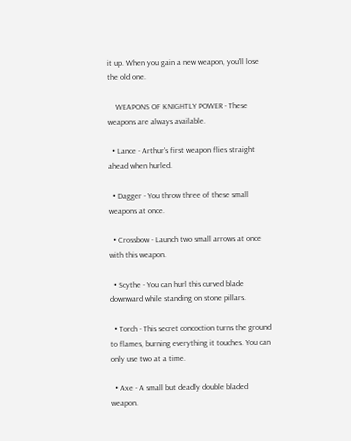it up. When you gain a new weapon, you'll lose the old one.

    WEAPONS OF KNIGHTLY POWER - These weapons are always available.

  • Lance - Arthur's first weapon flies straight ahead when hurled.

  • Dagger - You throw three of these small weapons at once.

  • Crossbow - Launch two small arrows at once with this weapon.

  • Scythe - You can hurl this curved blade downward while standing on stone pillars.

  • Torch - This secret concoction turns the ground to flames, burning everything it touches. You can only use two at a time.

  • Axe - A small but deadly double bladed weapon.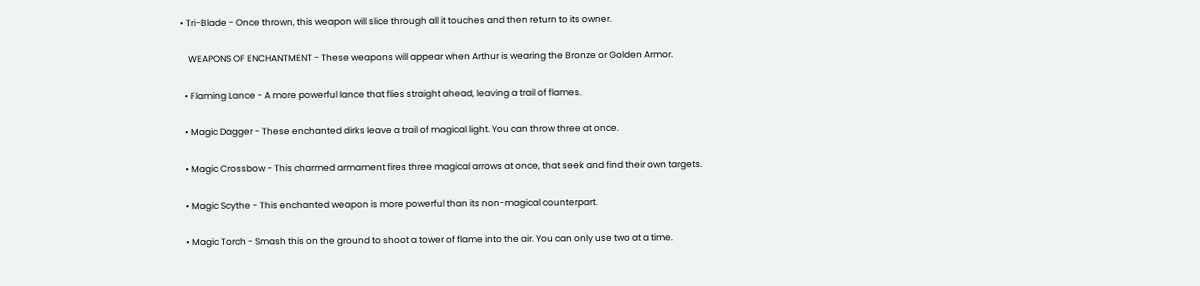• Tri-Blade - Once thrown, this weapon will slice through all it touches and then return to its owner.

    WEAPONS OF ENCHANTMENT - These weapons will appear when Arthur is wearing the Bronze or Golden Armor.

  • Flaming Lance - A more powerful lance that flies straight ahead, leaving a trail of flames.

  • Magic Dagger - These enchanted dirks leave a trail of magical light. You can throw three at once.

  • Magic Crossbow - This charmed armament fires three magical arrows at once, that seek and find their own targets.

  • Magic Scythe - This enchanted weapon is more powerful than its non-magical counterpart.

  • Magic Torch - Smash this on the ground to shoot a tower of flame into the air. You can only use two at a time.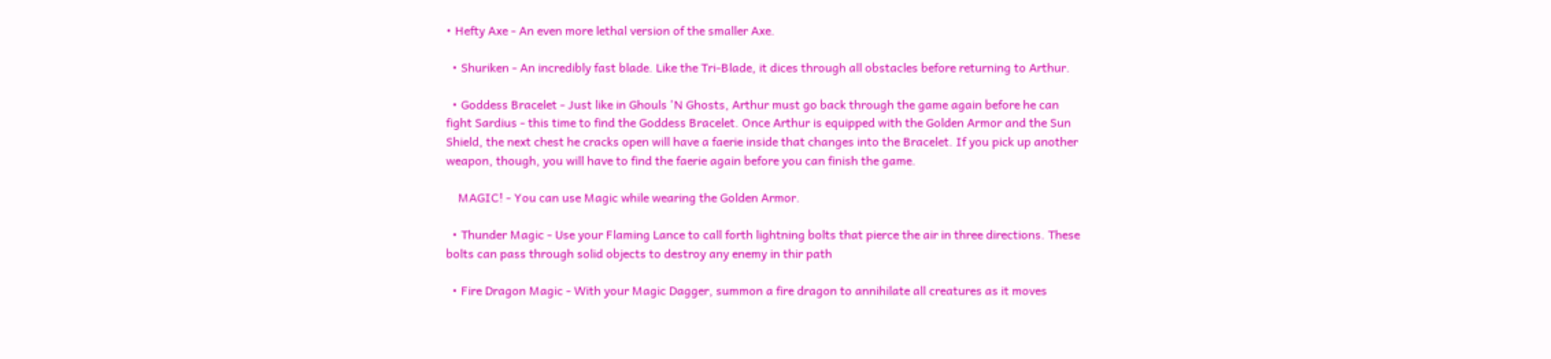• Hefty Axe - An even more lethal version of the smaller Axe.

  • Shuriken - An incredibly fast blade. Like the Tri-Blade, it dices through all obstacles before returning to Arthur.

  • Goddess Bracelet - Just like in Ghouls 'N Ghosts, Arthur must go back through the game again before he can fight Sardius - this time to find the Goddess Bracelet. Once Arthur is equipped with the Golden Armor and the Sun Shield, the next chest he cracks open will have a faerie inside that changes into the Bracelet. If you pick up another weapon, though, you will have to find the faerie again before you can finish the game.

    MAGIC! - You can use Magic while wearing the Golden Armor.

  • Thunder Magic - Use your Flaming Lance to call forth lightning bolts that pierce the air in three directions. These bolts can pass through solid objects to destroy any enemy in thir path

  • Fire Dragon Magic - With your Magic Dagger, summon a fire dragon to annihilate all creatures as it moves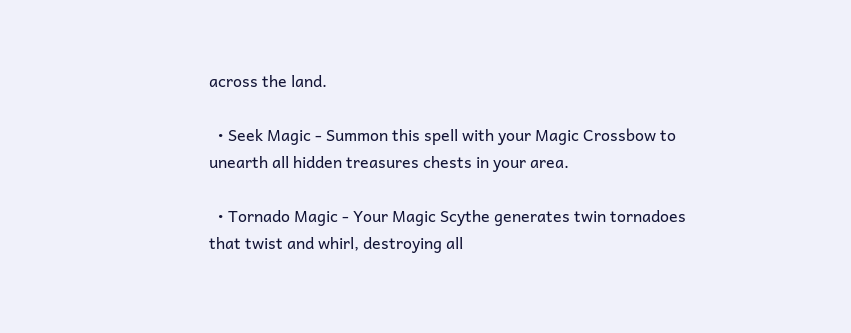across the land.

  • Seek Magic - Summon this spell with your Magic Crossbow to unearth all hidden treasures chests in your area.

  • Tornado Magic - Your Magic Scythe generates twin tornadoes that twist and whirl, destroying all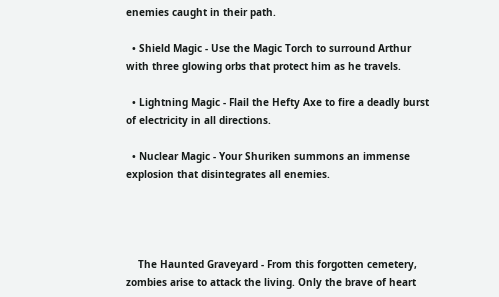enemies caught in their path.

  • Shield Magic - Use the Magic Torch to surround Arthur with three glowing orbs that protect him as he travels.

  • Lightning Magic - Flail the Hefty Axe to fire a deadly burst of electricity in all directions.

  • Nuclear Magic - Your Shuriken summons an immense explosion that disintegrates all enemies.




    The Haunted Graveyard - From this forgotten cemetery, zombies arise to attack the living. Only the brave of heart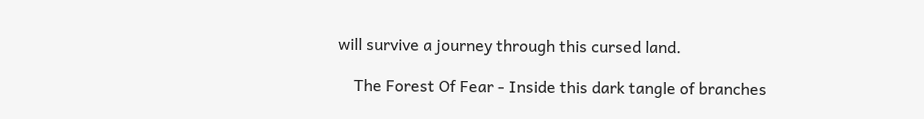will survive a journey through this cursed land.

    The Forest Of Fear - Inside this dark tangle of branches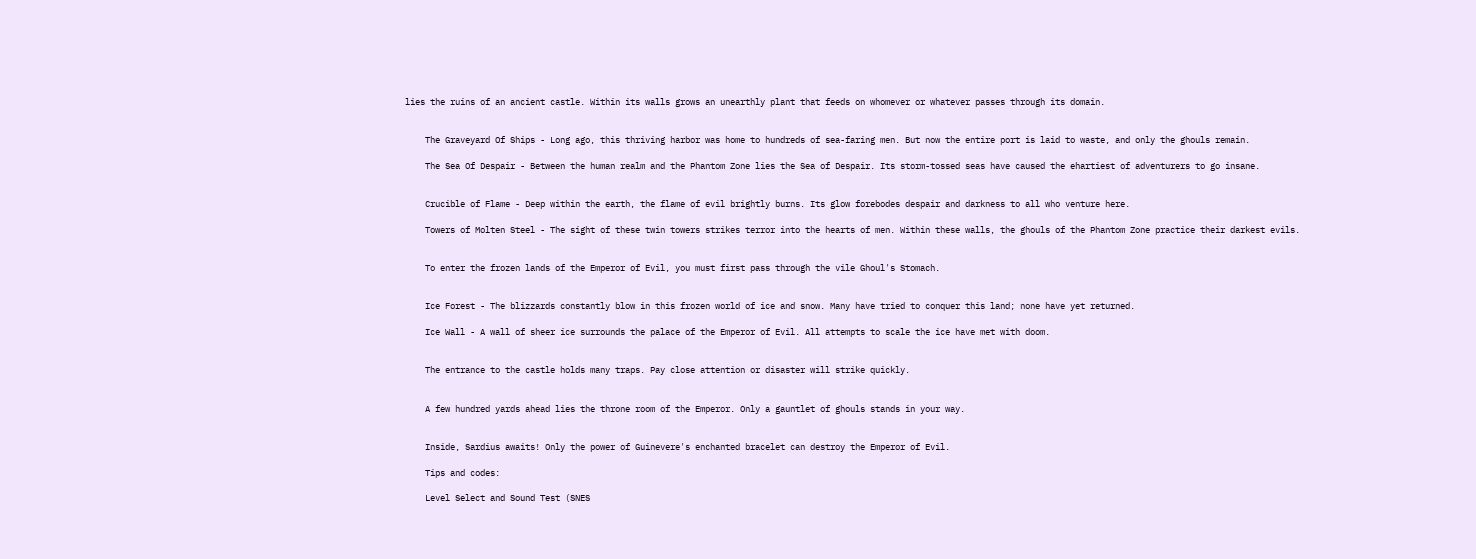lies the ruins of an ancient castle. Within its walls grows an unearthly plant that feeds on whomever or whatever passes through its domain.


    The Graveyard Of Ships - Long ago, this thriving harbor was home to hundreds of sea-faring men. But now the entire port is laid to waste, and only the ghouls remain.

    The Sea Of Despair - Between the human realm and the Phantom Zone lies the Sea of Despair. Its storm-tossed seas have caused the ehartiest of adventurers to go insane.


    Crucible of Flame - Deep within the earth, the flame of evil brightly burns. Its glow forebodes despair and darkness to all who venture here.

    Towers of Molten Steel - The sight of these twin towers strikes terror into the hearts of men. Within these walls, the ghouls of the Phantom Zone practice their darkest evils.


    To enter the frozen lands of the Emperor of Evil, you must first pass through the vile Ghoul's Stomach.


    Ice Forest - The blizzards constantly blow in this frozen world of ice and snow. Many have tried to conquer this land; none have yet returned.

    Ice Wall - A wall of sheer ice surrounds the palace of the Emperor of Evil. All attempts to scale the ice have met with doom.


    The entrance to the castle holds many traps. Pay close attention or disaster will strike quickly.


    A few hundred yards ahead lies the throne room of the Emperor. Only a gauntlet of ghouls stands in your way.


    Inside, Sardius awaits! Only the power of Guinevere's enchanted bracelet can destroy the Emperor of Evil.

    Tips and codes:

    Level Select and Sound Test (SNES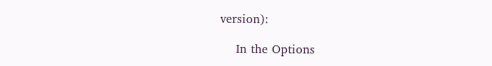version):

    In the Options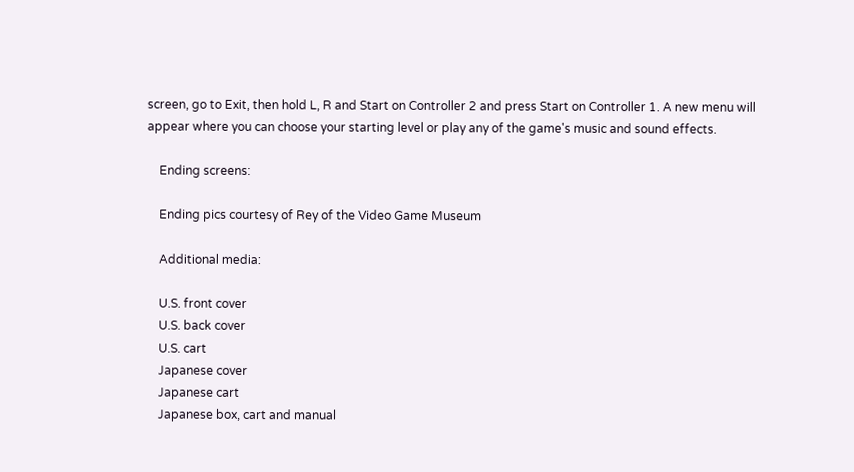screen, go to Exit, then hold L, R and Start on Controller 2 and press Start on Controller 1. A new menu will appear where you can choose your starting level or play any of the game's music and sound effects.

    Ending screens:

    Ending pics courtesy of Rey of the Video Game Museum

    Additional media:

    U.S. front cover
    U.S. back cover
    U.S. cart
    Japanese cover
    Japanese cart
    Japanese box, cart and manual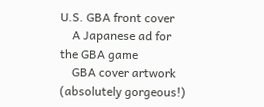U.S. GBA front cover
    A Japanese ad for the GBA game
    GBA cover artwork (absolutely gorgeous!)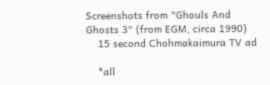Screenshots from "Ghouls And Ghosts 3" (from EGM, circa 1990)
    15 second Chohmakaimura TV ad

    *all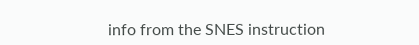info from the SNES instruction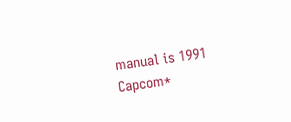manual is 1991 Capcom*